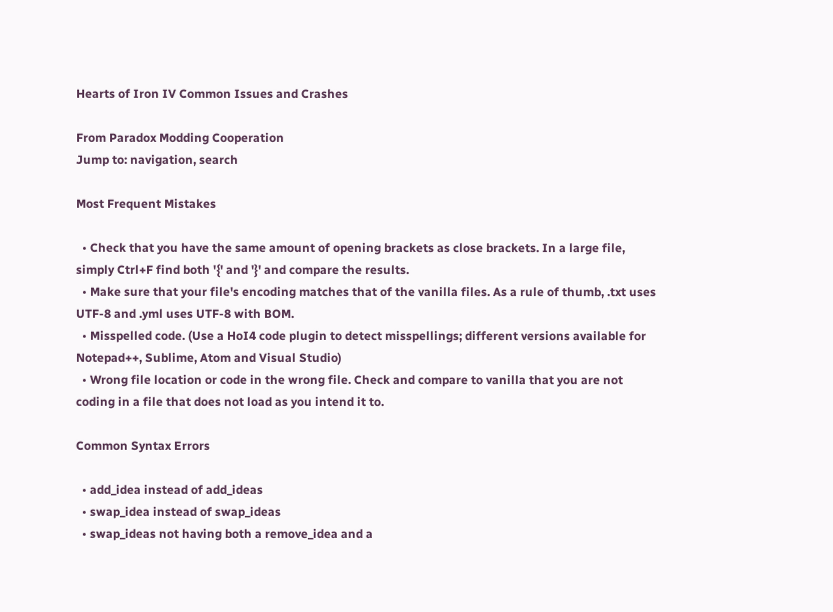Hearts of Iron IV Common Issues and Crashes

From Paradox Modding Cooperation
Jump to: navigation, search

Most Frequent Mistakes

  • Check that you have the same amount of opening brackets as close brackets. In a large file, simply Ctrl+F find both '{' and '}' and compare the results.
  • Make sure that your file's encoding matches that of the vanilla files. As a rule of thumb, .txt uses UTF-8 and .yml uses UTF-8 with BOM.
  • Misspelled code. (Use a HoI4 code plugin to detect misspellings; different versions available for Notepad++, Sublime, Atom and Visual Studio)
  • Wrong file location or code in the wrong file. Check and compare to vanilla that you are not coding in a file that does not load as you intend it to.

Common Syntax Errors

  • add_idea instead of add_ideas
  • swap_idea instead of swap_ideas
  • swap_ideas not having both a remove_idea and a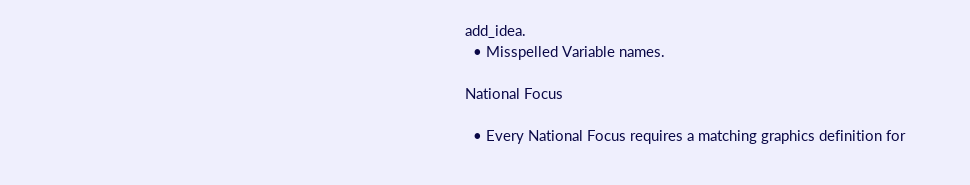add_idea.
  • Misspelled Variable names.

National Focus

  • Every National Focus requires a matching graphics definition for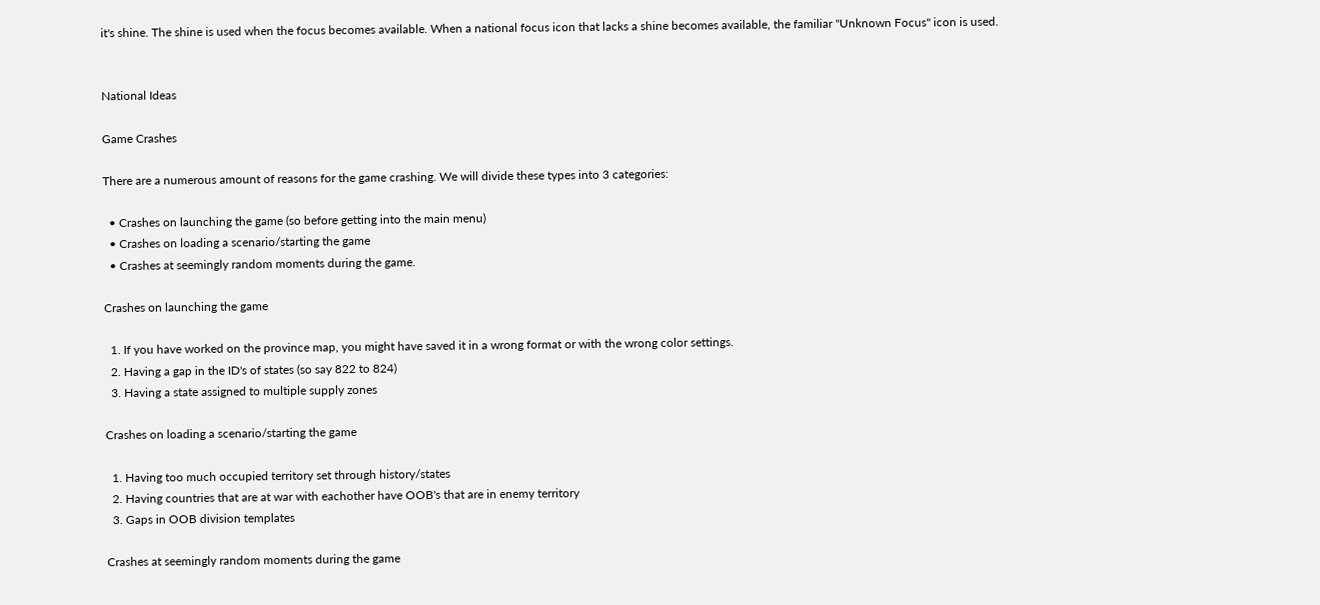it's shine. The shine is used when the focus becomes available. When a national focus icon that lacks a shine becomes available, the familiar "Unknown Focus" icon is used.


National Ideas

Game Crashes

There are a numerous amount of reasons for the game crashing. We will divide these types into 3 categories:

  • Crashes on launching the game (so before getting into the main menu)
  • Crashes on loading a scenario/starting the game
  • Crashes at seemingly random moments during the game.

Crashes on launching the game

  1. If you have worked on the province map, you might have saved it in a wrong format or with the wrong color settings.
  2. Having a gap in the ID's of states (so say 822 to 824)
  3. Having a state assigned to multiple supply zones

Crashes on loading a scenario/starting the game

  1. Having too much occupied territory set through history/states
  2. Having countries that are at war with eachother have OOB's that are in enemy territory
  3. Gaps in OOB division templates

Crashes at seemingly random moments during the game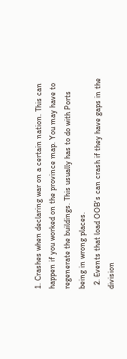1. Crashes when declaring war on a certain nation. This can happen if you worked on the province map. You may have to regenerate the buildings. This usually has to do with Ports being in wrong places.
  2. Events that load OOB's can crash if they have gaps in the division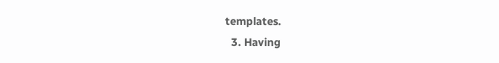templates.
  3. Having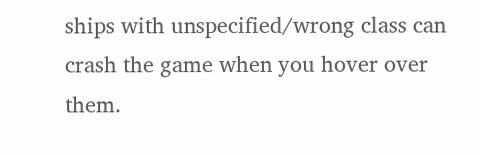ships with unspecified/wrong class can crash the game when you hover over them.